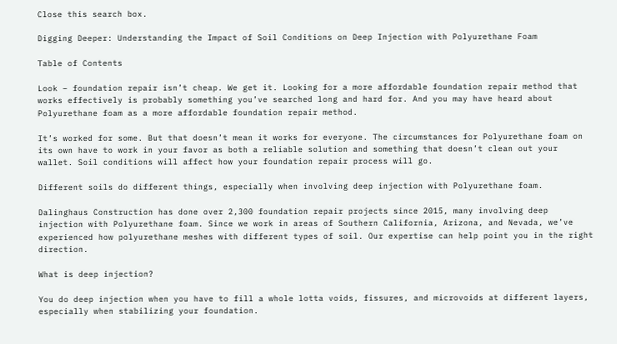Close this search box.

Digging Deeper: Understanding the Impact of Soil Conditions on Deep Injection with Polyurethane Foam

Table of Contents

Look – foundation repair isn’t cheap. We get it. Looking for a more affordable foundation repair method that works effectively is probably something you’ve searched long and hard for. And you may have heard about Polyurethane foam as a more affordable foundation repair method.

It’s worked for some. But that doesn’t mean it works for everyone. The circumstances for Polyurethane foam on its own have to work in your favor as both a reliable solution and something that doesn’t clean out your wallet. Soil conditions will affect how your foundation repair process will go.

Different soils do different things, especially when involving deep injection with Polyurethane foam.

Dalinghaus Construction has done over 2,300 foundation repair projects since 2015, many involving deep injection with Polyurethane foam. Since we work in areas of Southern California, Arizona, and Nevada, we’ve experienced how polyurethane meshes with different types of soil. Our expertise can help point you in the right direction.

What is deep injection?

You do deep injection when you have to fill a whole lotta voids, fissures, and microvoids at different layers, especially when stabilizing your foundation.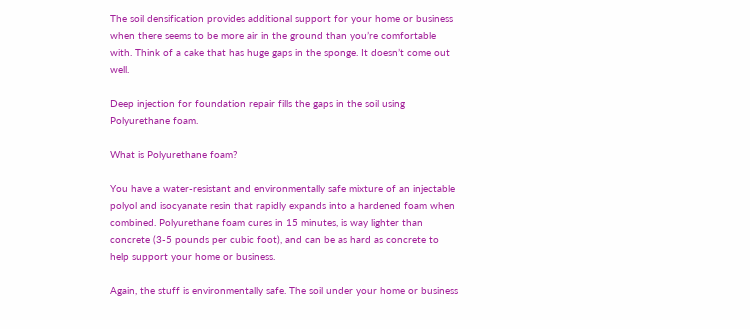The soil densification provides additional support for your home or business when there seems to be more air in the ground than you’re comfortable with. Think of a cake that has huge gaps in the sponge. It doesn’t come out well.

Deep injection for foundation repair fills the gaps in the soil using Polyurethane foam.

What is Polyurethane foam?

You have a water-resistant and environmentally safe mixture of an injectable polyol and isocyanate resin that rapidly expands into a hardened foam when combined. Polyurethane foam cures in 15 minutes, is way lighter than concrete (3-5 pounds per cubic foot), and can be as hard as concrete to help support your home or business.

Again, the stuff is environmentally safe. The soil under your home or business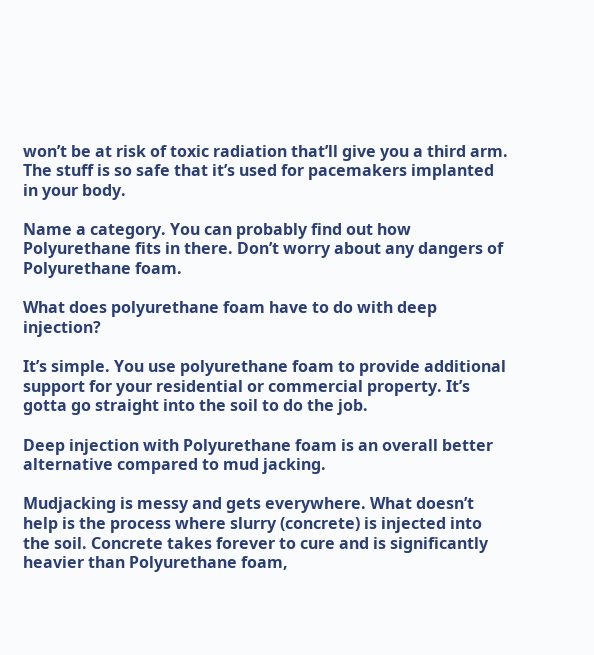won’t be at risk of toxic radiation that’ll give you a third arm. The stuff is so safe that it’s used for pacemakers implanted in your body.

Name a category. You can probably find out how Polyurethane fits in there. Don’t worry about any dangers of Polyurethane foam.

What does polyurethane foam have to do with deep injection?

It’s simple. You use polyurethane foam to provide additional support for your residential or commercial property. It’s gotta go straight into the soil to do the job.

Deep injection with Polyurethane foam is an overall better alternative compared to mud jacking.

Mudjacking is messy and gets everywhere. What doesn’t help is the process where slurry (concrete) is injected into the soil. Concrete takes forever to cure and is significantly heavier than Polyurethane foam,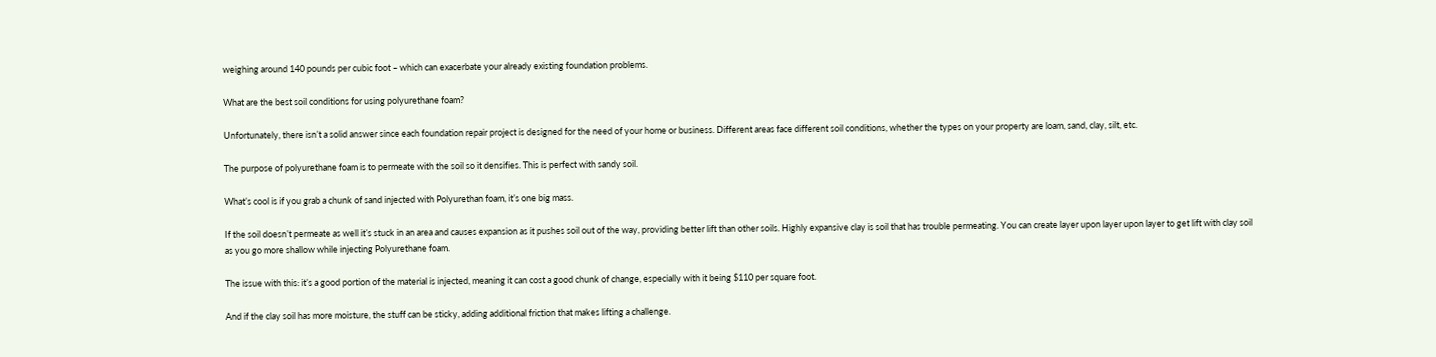weighing around 140 pounds per cubic foot – which can exacerbate your already existing foundation problems.

What are the best soil conditions for using polyurethane foam?

Unfortunately, there isn’t a solid answer since each foundation repair project is designed for the need of your home or business. Different areas face different soil conditions, whether the types on your property are loam, sand, clay, silt, etc.

The purpose of polyurethane foam is to permeate with the soil so it densifies. This is perfect with sandy soil.

What’s cool is if you grab a chunk of sand injected with Polyurethan foam, it’s one big mass.

If the soil doesn’t permeate as well it’s stuck in an area and causes expansion as it pushes soil out of the way, providing better lift than other soils. Highly expansive clay is soil that has trouble permeating. You can create layer upon layer upon layer to get lift with clay soil as you go more shallow while injecting Polyurethane foam.

The issue with this: it’s a good portion of the material is injected, meaning it can cost a good chunk of change, especially with it being $110 per square foot.

And if the clay soil has more moisture, the stuff can be sticky, adding additional friction that makes lifting a challenge.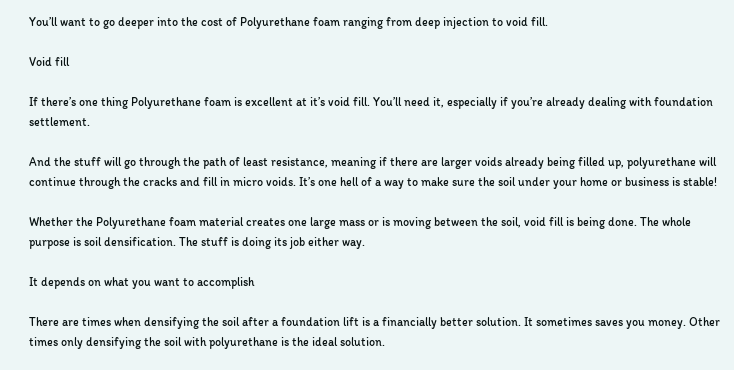You’ll want to go deeper into the cost of Polyurethane foam ranging from deep injection to void fill.

Void fill

If there’s one thing Polyurethane foam is excellent at it’s void fill. You’ll need it, especially if you’re already dealing with foundation settlement.

And the stuff will go through the path of least resistance, meaning if there are larger voids already being filled up, polyurethane will continue through the cracks and fill in micro voids. It’s one hell of a way to make sure the soil under your home or business is stable!

Whether the Polyurethane foam material creates one large mass or is moving between the soil, void fill is being done. The whole purpose is soil densification. The stuff is doing its job either way.

It depends on what you want to accomplish

There are times when densifying the soil after a foundation lift is a financially better solution. It sometimes saves you money. Other times only densifying the soil with polyurethane is the ideal solution.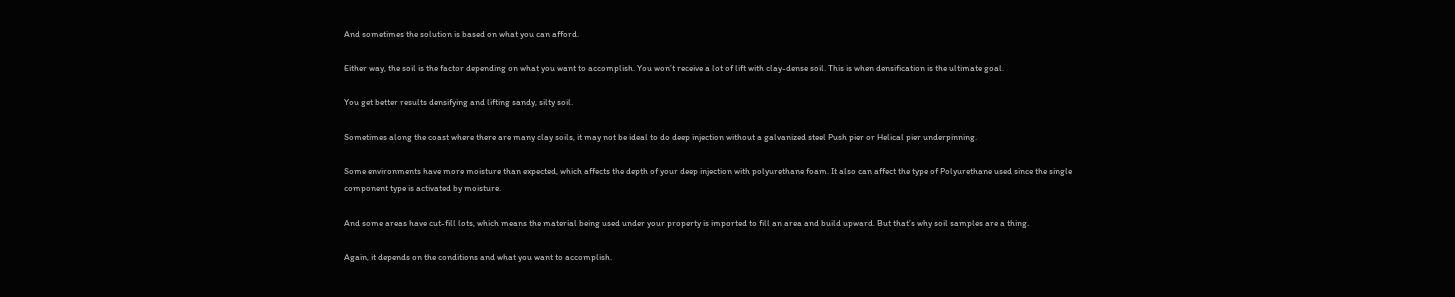And sometimes the solution is based on what you can afford.

Either way, the soil is the factor depending on what you want to accomplish. You won’t receive a lot of lift with clay-dense soil. This is when densification is the ultimate goal.

You get better results densifying and lifting sandy, silty soil.

Sometimes along the coast where there are many clay soils, it may not be ideal to do deep injection without a galvanized steel Push pier or Helical pier underpinning.

Some environments have more moisture than expected, which affects the depth of your deep injection with polyurethane foam. It also can affect the type of Polyurethane used since the single component type is activated by moisture.

And some areas have cut-fill lots, which means the material being used under your property is imported to fill an area and build upward. But that’s why soil samples are a thing.

Again, it depends on the conditions and what you want to accomplish.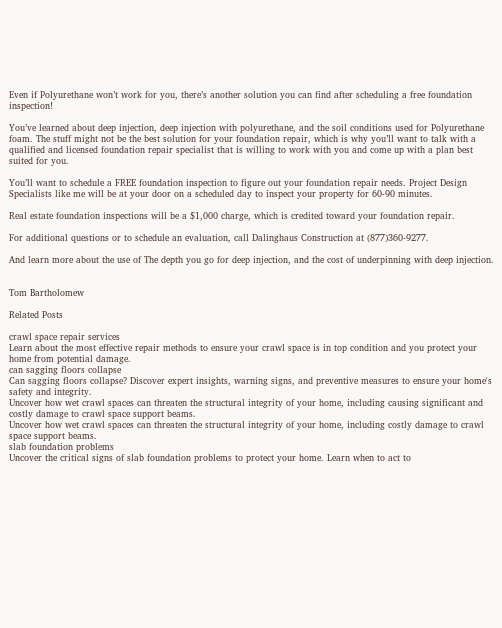Even if Polyurethane won’t work for you, there’s another solution you can find after scheduling a free foundation inspection!

You’ve learned about deep injection, deep injection with polyurethane, and the soil conditions used for Polyurethane foam. The stuff might not be the best solution for your foundation repair, which is why you’ll want to talk with a qualified and licensed foundation repair specialist that is willing to work with you and come up with a plan best suited for you.

You’ll want to schedule a FREE foundation inspection to figure out your foundation repair needs. Project Design Specialists like me will be at your door on a scheduled day to inspect your property for 60-90 minutes.

Real estate foundation inspections will be a $1,000 charge, which is credited toward your foundation repair.

For additional questions or to schedule an evaluation, call Dalinghaus Construction at (877)360-9277.

And learn more about the use of The depth you go for deep injection, and the cost of underpinning with deep injection.


Tom Bartholomew

Related Posts

crawl space repair services
Learn about the most effective repair methods to ensure your crawl space is in top condition and you protect your home from potential damage.
can sagging floors collapse
Can sagging floors collapse? Discover expert insights, warning signs, and preventive measures to ensure your home's safety and integrity.
Uncover how wet crawl spaces can threaten the structural integrity of your home, including causing significant and costly damage to crawl space support beams.
Uncover how wet crawl spaces can threaten the structural integrity of your home, including costly damage to crawl space support beams.
slab foundation problems
Uncover the critical signs of slab foundation problems to protect your home. Learn when to act to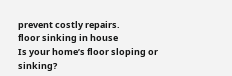prevent costly repairs.
floor sinking in house
Is your home’s floor sloping or sinking?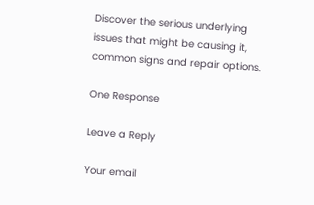Discover the serious underlying issues that might be causing it, common signs and repair options.

One Response

Leave a Reply

Your email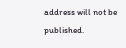address will not be published.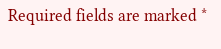Required fields are marked *